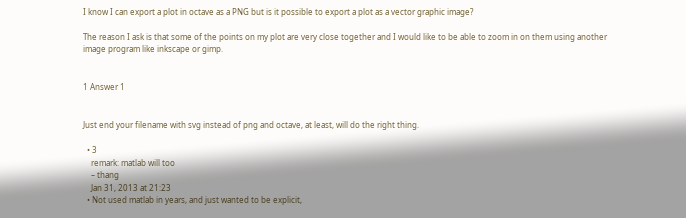I know I can export a plot in octave as a PNG but is it possible to export a plot as a vector graphic image?

The reason I ask is that some of the points on my plot are very close together and I would like to be able to zoom in on them using another image program like inkscape or gimp.


1 Answer 1


Just end your filename with svg instead of png and octave, at least, will do the right thing.

  • 3
    remark: matlab will too
    – thang
    Jan 31, 2013 at 21:23
  • Not used matlab in years, and just wanted to be explicit,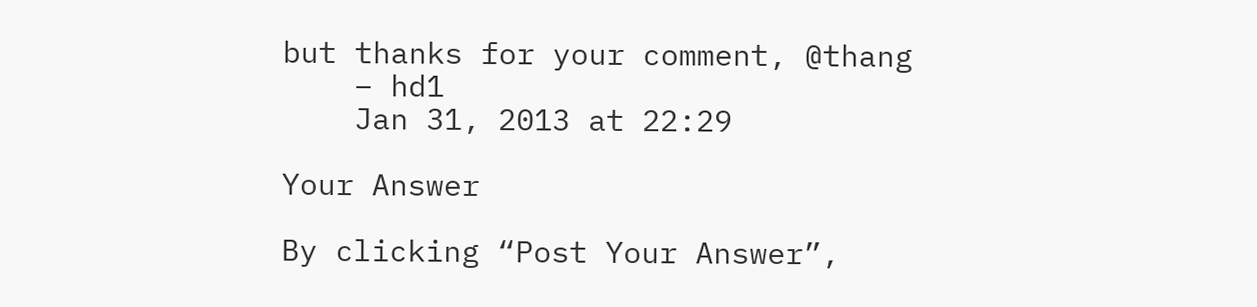but thanks for your comment, @thang
    – hd1
    Jan 31, 2013 at 22:29

Your Answer

By clicking “Post Your Answer”,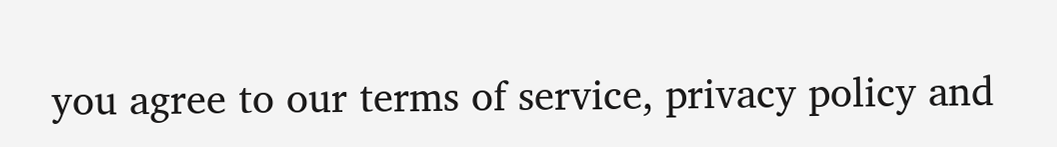you agree to our terms of service, privacy policy and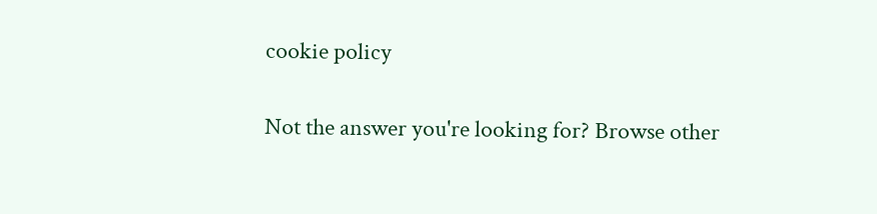cookie policy

Not the answer you're looking for? Browse other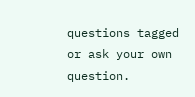questions tagged or ask your own question.